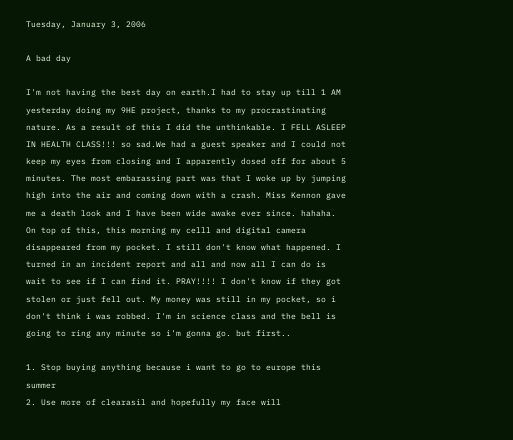Tuesday, January 3, 2006

A bad day

I'm not having the best day on earth.I had to stay up till 1 AM yesterday doing my 9HE project, thanks to my procrastinating nature. As a result of this I did the unthinkable. I FELL ASLEEP IN HEALTH CLASS!!! so sad.We had a guest speaker and I could not keep my eyes from closing and I apparently dosed off for about 5 minutes. The most embarassing part was that I woke up by jumping high into the air and coming down with a crash. Miss Kennon gave me a death look and I have been wide awake ever since. hahaha. On top of this, this morning my celll and digital camera disappeared from my pocket. I still don't know what happened. I turned in an incident report and all and now all I can do is wait to see if I can find it. PRAY!!!! I don't know if they got stolen or just fell out. My money was still in my pocket, so i don't think i was robbed. I'm in science class and the bell is going to ring any minute so i'm gonna go. but first..

1. Stop buying anything because i want to go to europe this summer
2. Use more of clearasil and hopefully my face will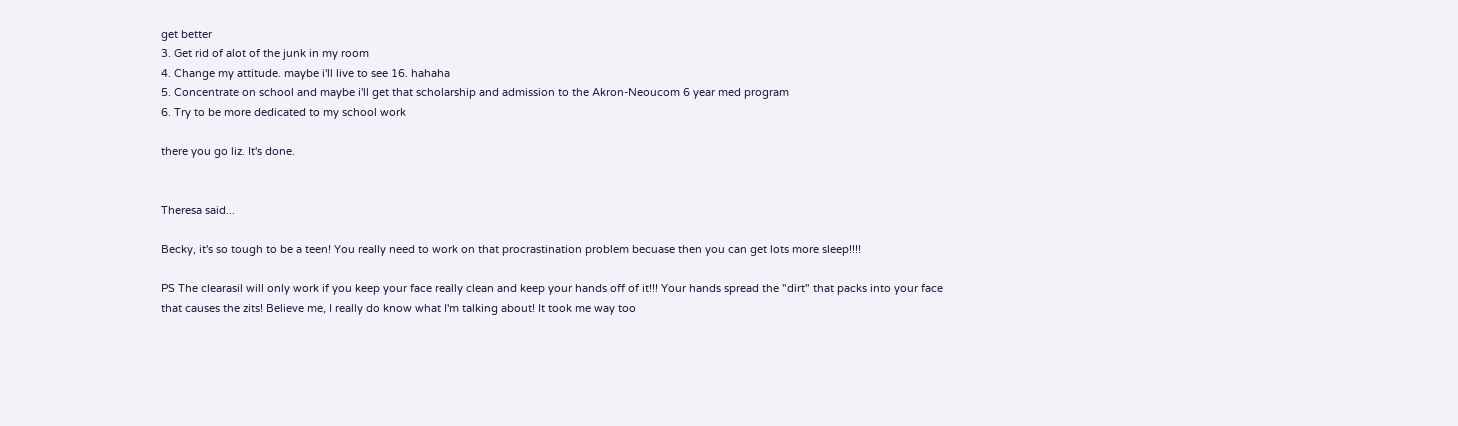get better
3. Get rid of alot of the junk in my room
4. Change my attitude. maybe i'll live to see 16. hahaha
5. Concentrate on school and maybe i'll get that scholarship and admission to the Akron-Neoucom 6 year med program
6. Try to be more dedicated to my school work

there you go liz. It's done.


Theresa said...

Becky, it's so tough to be a teen! You really need to work on that procrastination problem becuase then you can get lots more sleep!!!!

PS The clearasil will only work if you keep your face really clean and keep your hands off of it!!! Your hands spread the "dirt" that packs into your face that causes the zits! Believe me, I really do know what I'm talking about! It took me way too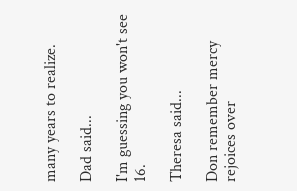many years to realize.

Dad said...

I'm guessing you won't see 16.

Theresa said...

Don remember mercy rejoices over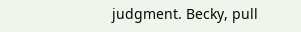judgment. Becky, pull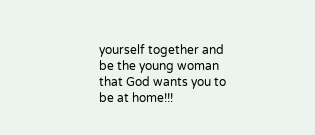yourself together and be the young woman that God wants you to be at home!!!